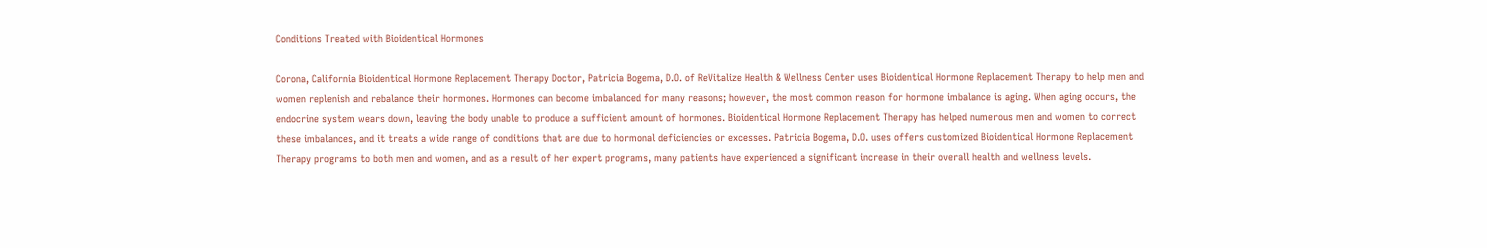Conditions Treated with Bioidentical Hormones

Corona, California Bioidentical Hormone Replacement Therapy Doctor, Patricia Bogema, D.O. of ReVitalize Health & Wellness Center uses Bioidentical Hormone Replacement Therapy to help men and women replenish and rebalance their hormones. Hormones can become imbalanced for many reasons; however, the most common reason for hormone imbalance is aging. When aging occurs, the endocrine system wears down, leaving the body unable to produce a sufficient amount of hormones. Bioidentical Hormone Replacement Therapy has helped numerous men and women to correct these imbalances, and it treats a wide range of conditions that are due to hormonal deficiencies or excesses. Patricia Bogema, D.O. uses offers customized Bioidentical Hormone Replacement Therapy programs to both men and women, and as a result of her expert programs, many patients have experienced a significant increase in their overall health and wellness levels.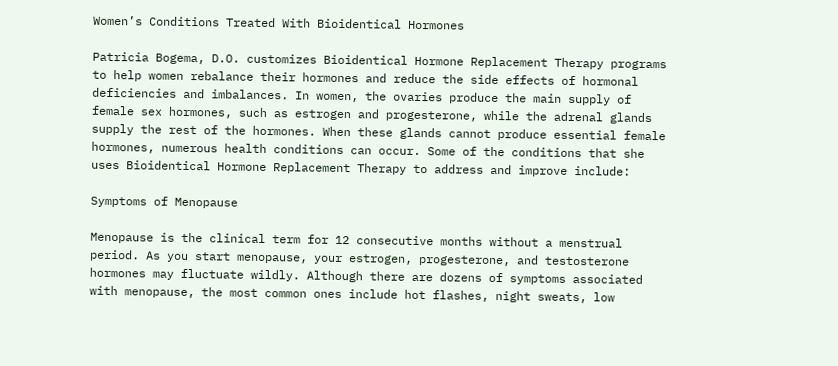Women’s Conditions Treated With Bioidentical Hormones

Patricia Bogema, D.O. customizes Bioidentical Hormone Replacement Therapy programs to help women rebalance their hormones and reduce the side effects of hormonal deficiencies and imbalances. In women, the ovaries produce the main supply of female sex hormones, such as estrogen and progesterone, while the adrenal glands supply the rest of the hormones. When these glands cannot produce essential female hormones, numerous health conditions can occur. Some of the conditions that she uses Bioidentical Hormone Replacement Therapy to address and improve include:

Symptoms of Menopause

Menopause is the clinical term for 12 consecutive months without a menstrual period. As you start menopause, your estrogen, progesterone, and testosterone hormones may fluctuate wildly. Although there are dozens of symptoms associated with menopause, the most common ones include hot flashes, night sweats, low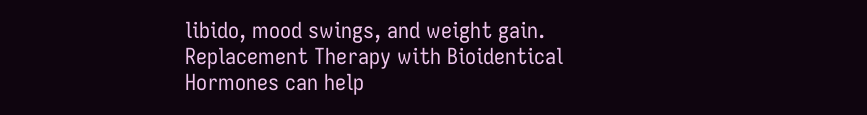libido, mood swings, and weight gain. Replacement Therapy with Bioidentical Hormones can help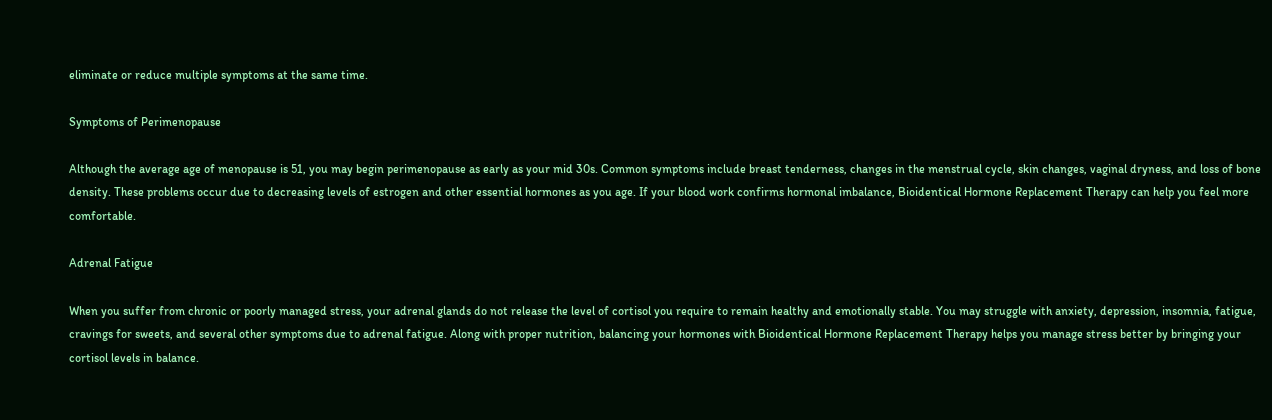eliminate or reduce multiple symptoms at the same time.

Symptoms of Perimenopause

Although the average age of menopause is 51, you may begin perimenopause as early as your mid 30s. Common symptoms include breast tenderness, changes in the menstrual cycle, skin changes, vaginal dryness, and loss of bone density. These problems occur due to decreasing levels of estrogen and other essential hormones as you age. If your blood work confirms hormonal imbalance, Bioidentical Hormone Replacement Therapy can help you feel more comfortable.

Adrenal Fatigue

When you suffer from chronic or poorly managed stress, your adrenal glands do not release the level of cortisol you require to remain healthy and emotionally stable. You may struggle with anxiety, depression, insomnia, fatigue, cravings for sweets, and several other symptoms due to adrenal fatigue. Along with proper nutrition, balancing your hormones with Bioidentical Hormone Replacement Therapy helps you manage stress better by bringing your cortisol levels in balance.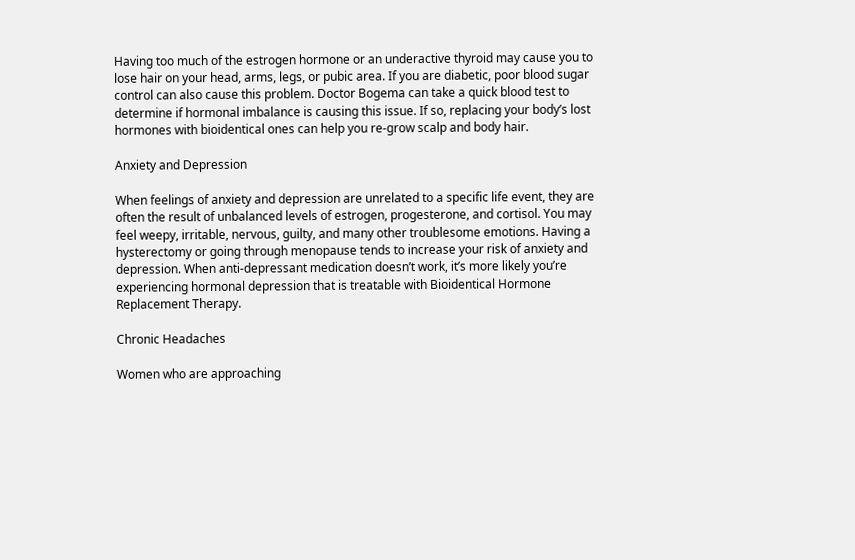Having too much of the estrogen hormone or an underactive thyroid may cause you to lose hair on your head, arms, legs, or pubic area. If you are diabetic, poor blood sugar control can also cause this problem. Doctor Bogema can take a quick blood test to determine if hormonal imbalance is causing this issue. If so, replacing your body’s lost hormones with bioidentical ones can help you re-grow scalp and body hair.

Anxiety and Depression

When feelings of anxiety and depression are unrelated to a specific life event, they are often the result of unbalanced levels of estrogen, progesterone, and cortisol. You may feel weepy, irritable, nervous, guilty, and many other troublesome emotions. Having a hysterectomy or going through menopause tends to increase your risk of anxiety and depression. When anti-depressant medication doesn’t work, it’s more likely you’re experiencing hormonal depression that is treatable with Bioidentical Hormone Replacement Therapy.

Chronic Headaches

Women who are approaching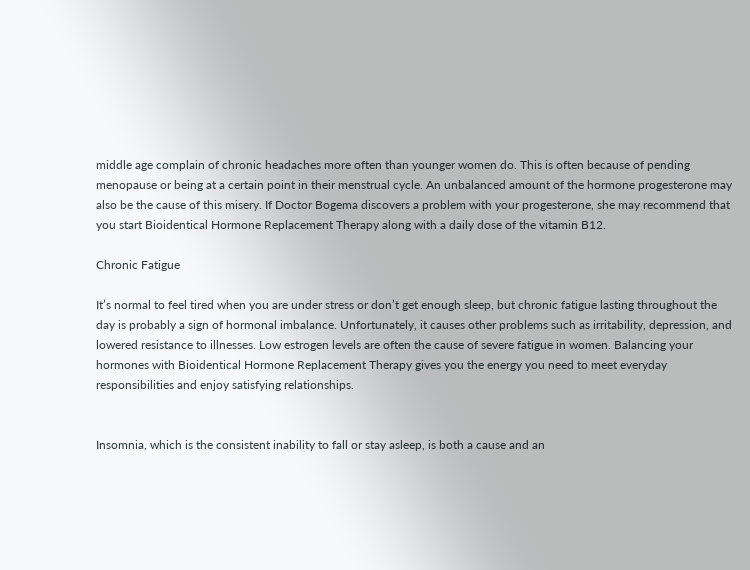middle age complain of chronic headaches more often than younger women do. This is often because of pending menopause or being at a certain point in their menstrual cycle. An unbalanced amount of the hormone progesterone may also be the cause of this misery. If Doctor Bogema discovers a problem with your progesterone, she may recommend that you start Bioidentical Hormone Replacement Therapy along with a daily dose of the vitamin B12.

Chronic Fatigue

It’s normal to feel tired when you are under stress or don’t get enough sleep, but chronic fatigue lasting throughout the day is probably a sign of hormonal imbalance. Unfortunately, it causes other problems such as irritability, depression, and lowered resistance to illnesses. Low estrogen levels are often the cause of severe fatigue in women. Balancing your hormones with Bioidentical Hormone Replacement Therapy gives you the energy you need to meet everyday responsibilities and enjoy satisfying relationships.


Insomnia, which is the consistent inability to fall or stay asleep, is both a cause and an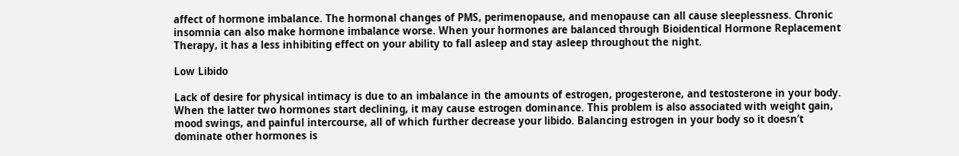affect of hormone imbalance. The hormonal changes of PMS, perimenopause, and menopause can all cause sleeplessness. Chronic insomnia can also make hormone imbalance worse. When your hormones are balanced through Bioidentical Hormone Replacement Therapy, it has a less inhibiting effect on your ability to fall asleep and stay asleep throughout the night.

Low Libido

Lack of desire for physical intimacy is due to an imbalance in the amounts of estrogen, progesterone, and testosterone in your body. When the latter two hormones start declining, it may cause estrogen dominance. This problem is also associated with weight gain, mood swings, and painful intercourse, all of which further decrease your libido. Balancing estrogen in your body so it doesn’t dominate other hormones is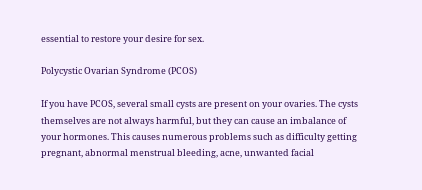essential to restore your desire for sex.

Polycystic Ovarian Syndrome (PCOS)

If you have PCOS, several small cysts are present on your ovaries. The cysts themselves are not always harmful, but they can cause an imbalance of your hormones. This causes numerous problems such as difficulty getting pregnant, abnormal menstrual bleeding, acne, unwanted facial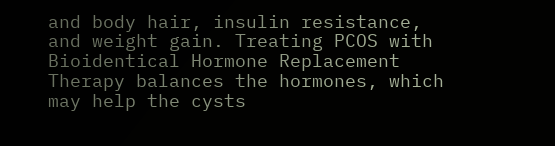and body hair, insulin resistance, and weight gain. Treating PCOS with Bioidentical Hormone Replacement Therapy balances the hormones, which may help the cysts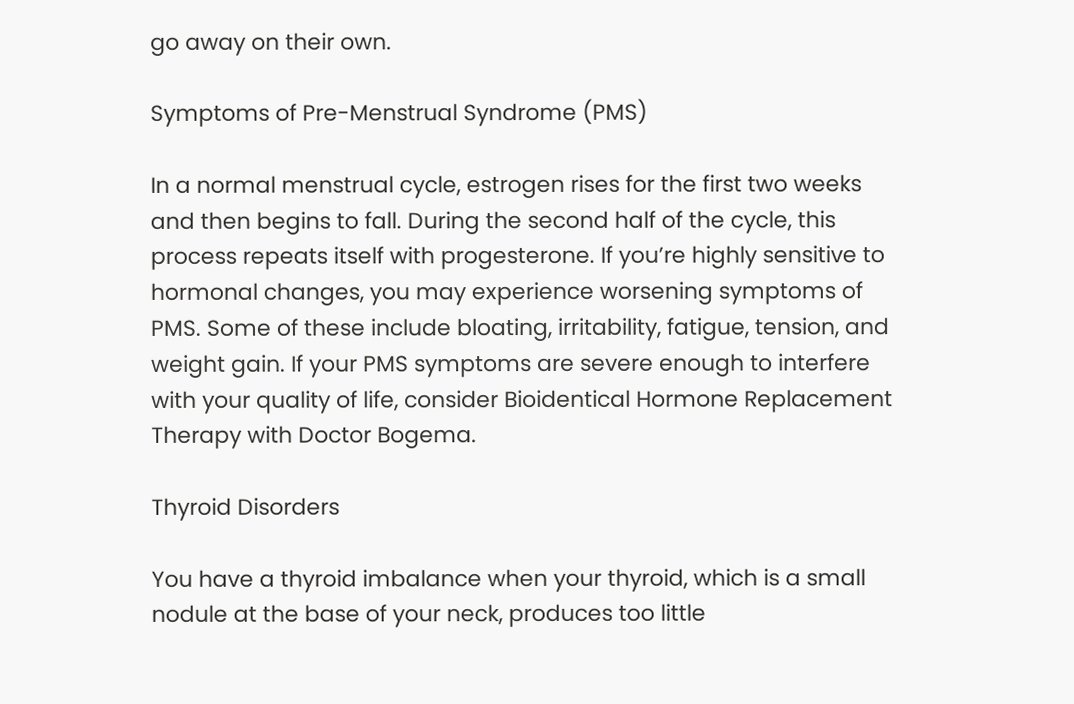go away on their own.

Symptoms of Pre-Menstrual Syndrome (PMS)

In a normal menstrual cycle, estrogen rises for the first two weeks and then begins to fall. During the second half of the cycle, this process repeats itself with progesterone. If you’re highly sensitive to hormonal changes, you may experience worsening symptoms of PMS. Some of these include bloating, irritability, fatigue, tension, and weight gain. If your PMS symptoms are severe enough to interfere with your quality of life, consider Bioidentical Hormone Replacement Therapy with Doctor Bogema.

Thyroid Disorders

You have a thyroid imbalance when your thyroid, which is a small nodule at the base of your neck, produces too little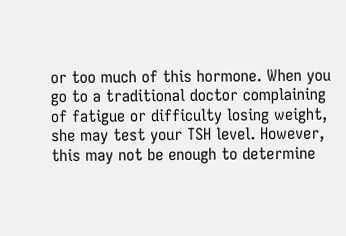or too much of this hormone. When you go to a traditional doctor complaining of fatigue or difficulty losing weight, she may test your TSH level. However, this may not be enough to determine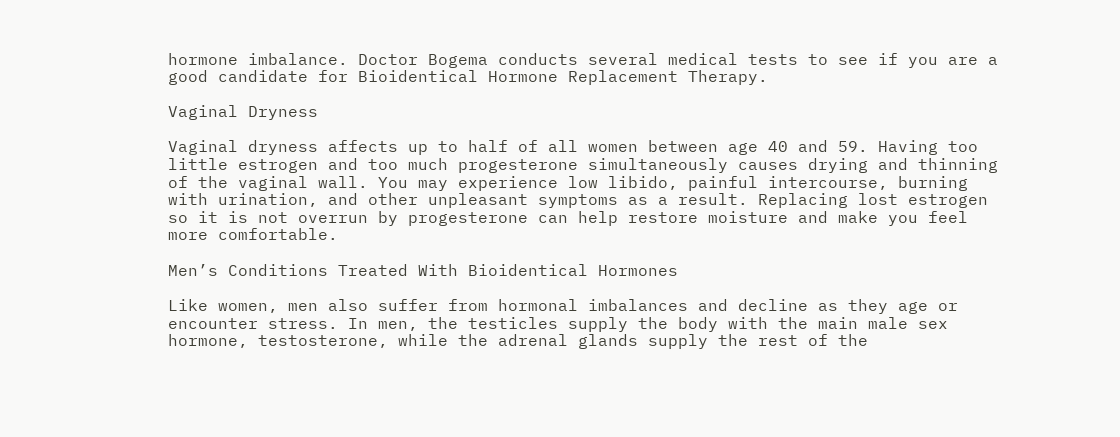hormone imbalance. Doctor Bogema conducts several medical tests to see if you are a good candidate for Bioidentical Hormone Replacement Therapy.

Vaginal Dryness

Vaginal dryness affects up to half of all women between age 40 and 59. Having too little estrogen and too much progesterone simultaneously causes drying and thinning of the vaginal wall. You may experience low libido, painful intercourse, burning with urination, and other unpleasant symptoms as a result. Replacing lost estrogen so it is not overrun by progesterone can help restore moisture and make you feel more comfortable.

Men’s Conditions Treated With Bioidentical Hormones

Like women, men also suffer from hormonal imbalances and decline as they age or encounter stress. In men, the testicles supply the body with the main male sex hormone, testosterone, while the adrenal glands supply the rest of the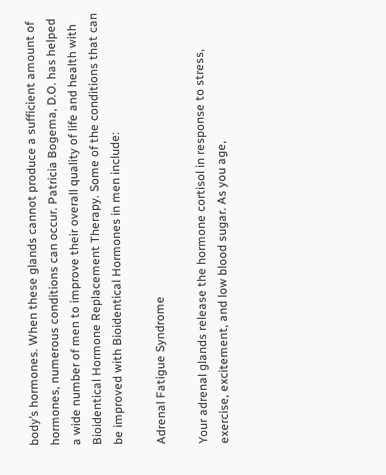body’s hormones. When these glands cannot produce a sufficient amount of hormones, numerous conditions can occur. Patricia Bogema, D.O. has helped a wide number of men to improve their overall quality of life and health with Bioidentical Hormone Replacement Therapy. Some of the conditions that can be improved with Bioidentical Hormones in men include:

Adrenal Fatigue Syndrome

Your adrenal glands release the hormone cortisol in response to stress, exercise, excitement, and low blood sugar. As you age,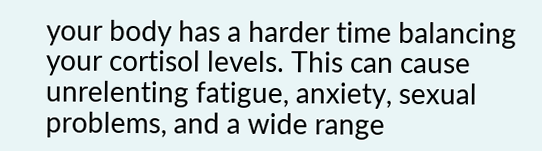your body has a harder time balancing your cortisol levels. This can cause unrelenting fatigue, anxiety, sexual problems, and a wide range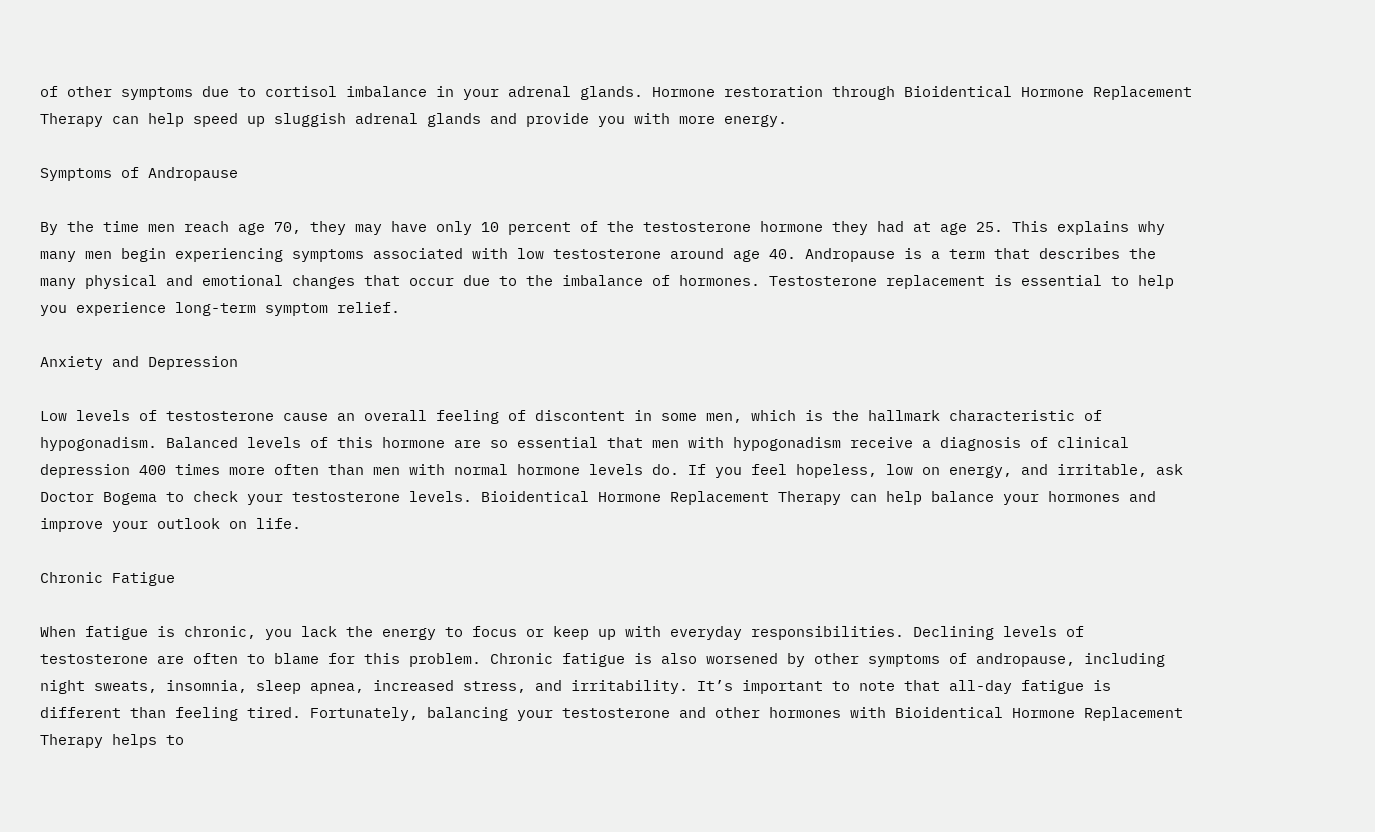of other symptoms due to cortisol imbalance in your adrenal glands. Hormone restoration through Bioidentical Hormone Replacement Therapy can help speed up sluggish adrenal glands and provide you with more energy.

Symptoms of Andropause

By the time men reach age 70, they may have only 10 percent of the testosterone hormone they had at age 25. This explains why many men begin experiencing symptoms associated with low testosterone around age 40. Andropause is a term that describes the many physical and emotional changes that occur due to the imbalance of hormones. Testosterone replacement is essential to help you experience long-term symptom relief.

Anxiety and Depression

Low levels of testosterone cause an overall feeling of discontent in some men, which is the hallmark characteristic of hypogonadism. Balanced levels of this hormone are so essential that men with hypogonadism receive a diagnosis of clinical depression 400 times more often than men with normal hormone levels do. If you feel hopeless, low on energy, and irritable, ask Doctor Bogema to check your testosterone levels. Bioidentical Hormone Replacement Therapy can help balance your hormones and improve your outlook on life.

Chronic Fatigue

When fatigue is chronic, you lack the energy to focus or keep up with everyday responsibilities. Declining levels of testosterone are often to blame for this problem. Chronic fatigue is also worsened by other symptoms of andropause, including night sweats, insomnia, sleep apnea, increased stress, and irritability. It’s important to note that all-day fatigue is different than feeling tired. Fortunately, balancing your testosterone and other hormones with Bioidentical Hormone Replacement Therapy helps to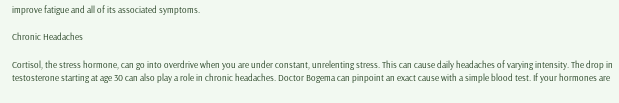improve fatigue and all of its associated symptoms.

Chronic Headaches

Cortisol, the stress hormone, can go into overdrive when you are under constant, unrelenting stress. This can cause daily headaches of varying intensity. The drop in testosterone starting at age 30 can also play a role in chronic headaches. Doctor Bogema can pinpoint an exact cause with a simple blood test. If your hormones are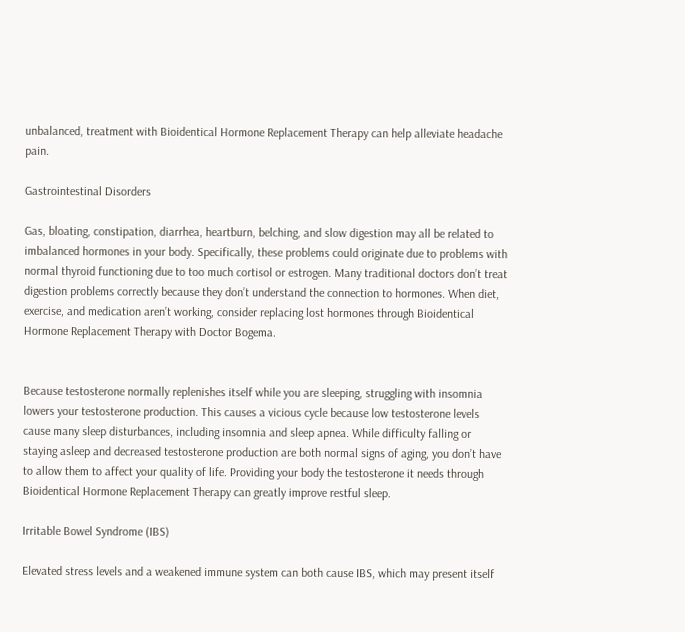unbalanced, treatment with Bioidentical Hormone Replacement Therapy can help alleviate headache pain.

Gastrointestinal Disorders

Gas, bloating, constipation, diarrhea, heartburn, belching, and slow digestion may all be related to imbalanced hormones in your body. Specifically, these problems could originate due to problems with normal thyroid functioning due to too much cortisol or estrogen. Many traditional doctors don’t treat digestion problems correctly because they don’t understand the connection to hormones. When diet, exercise, and medication aren’t working, consider replacing lost hormones through Bioidentical Hormone Replacement Therapy with Doctor Bogema.


Because testosterone normally replenishes itself while you are sleeping, struggling with insomnia lowers your testosterone production. This causes a vicious cycle because low testosterone levels cause many sleep disturbances, including insomnia and sleep apnea. While difficulty falling or staying asleep and decreased testosterone production are both normal signs of aging, you don’t have to allow them to affect your quality of life. Providing your body the testosterone it needs through Bioidentical Hormone Replacement Therapy can greatly improve restful sleep.

Irritable Bowel Syndrome (IBS)

Elevated stress levels and a weakened immune system can both cause IBS, which may present itself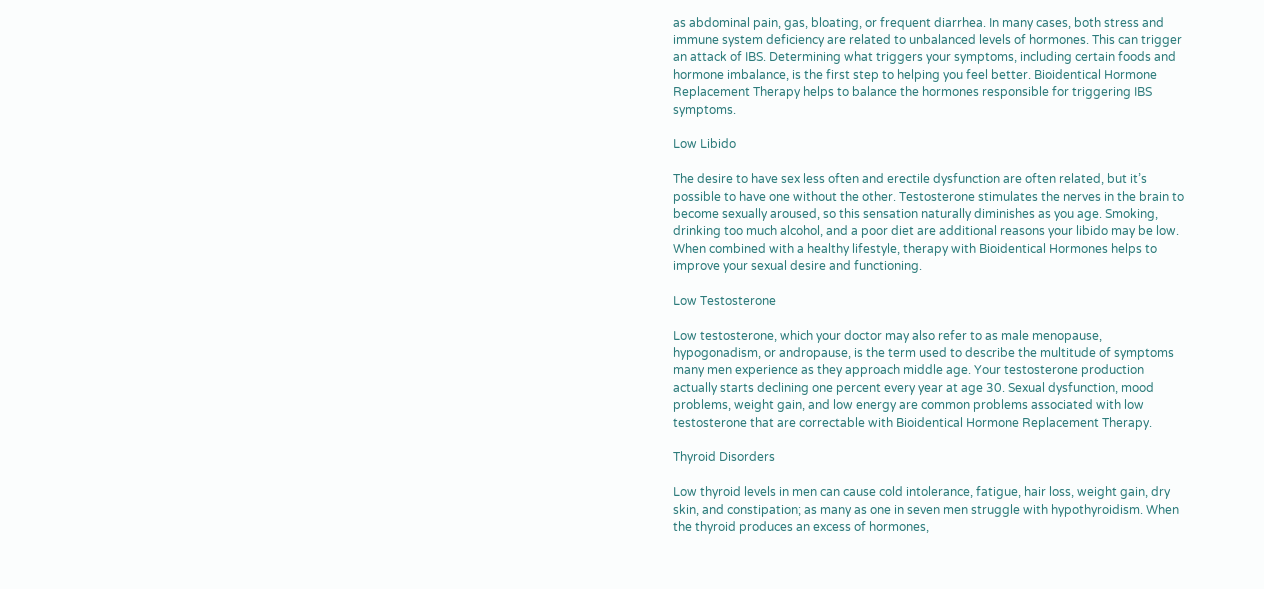as abdominal pain, gas, bloating, or frequent diarrhea. In many cases, both stress and immune system deficiency are related to unbalanced levels of hormones. This can trigger an attack of IBS. Determining what triggers your symptoms, including certain foods and hormone imbalance, is the first step to helping you feel better. Bioidentical Hormone Replacement Therapy helps to balance the hormones responsible for triggering IBS symptoms.

Low Libido

The desire to have sex less often and erectile dysfunction are often related, but it’s possible to have one without the other. Testosterone stimulates the nerves in the brain to become sexually aroused, so this sensation naturally diminishes as you age. Smoking, drinking too much alcohol, and a poor diet are additional reasons your libido may be low. When combined with a healthy lifestyle, therapy with Bioidentical Hormones helps to improve your sexual desire and functioning.

Low Testosterone

Low testosterone, which your doctor may also refer to as male menopause, hypogonadism, or andropause, is the term used to describe the multitude of symptoms many men experience as they approach middle age. Your testosterone production actually starts declining one percent every year at age 30. Sexual dysfunction, mood problems, weight gain, and low energy are common problems associated with low testosterone that are correctable with Bioidentical Hormone Replacement Therapy.

Thyroid Disorders

Low thyroid levels in men can cause cold intolerance, fatigue, hair loss, weight gain, dry skin, and constipation; as many as one in seven men struggle with hypothyroidism. When the thyroid produces an excess of hormones,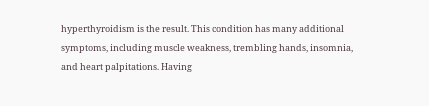hyperthyroidism is the result. This condition has many additional symptoms, including muscle weakness, trembling hands, insomnia, and heart palpitations. Having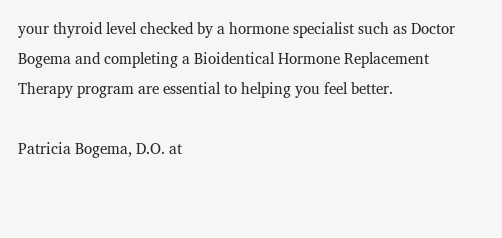your thyroid level checked by a hormone specialist such as Doctor Bogema and completing a Bioidentical Hormone Replacement Therapy program are essential to helping you feel better.

Patricia Bogema, D.O. at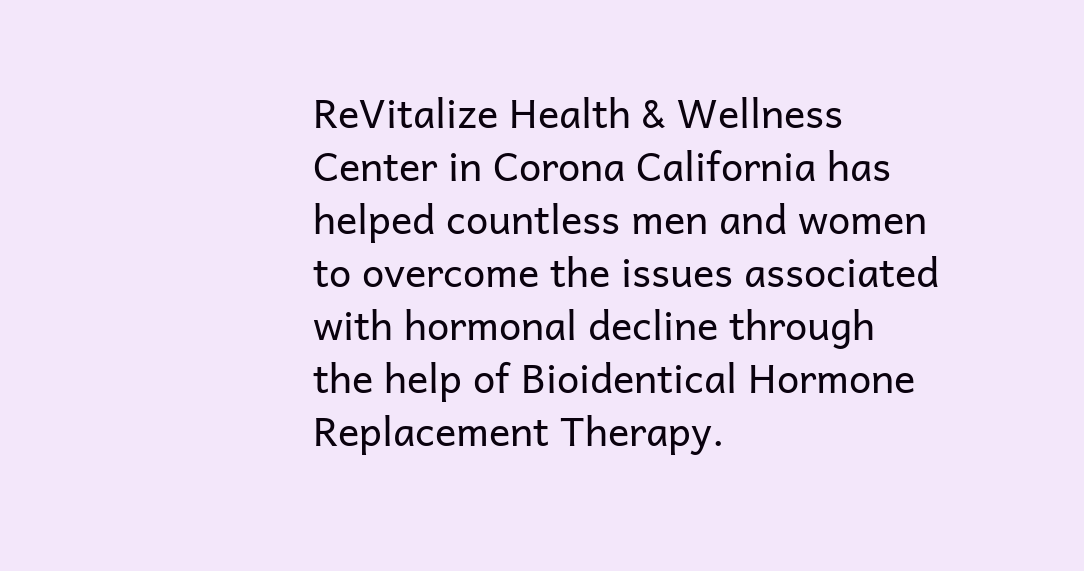ReVitalize Health & Wellness Center in Corona California has helped countless men and women to overcome the issues associated with hormonal decline through the help of Bioidentical Hormone Replacement Therapy.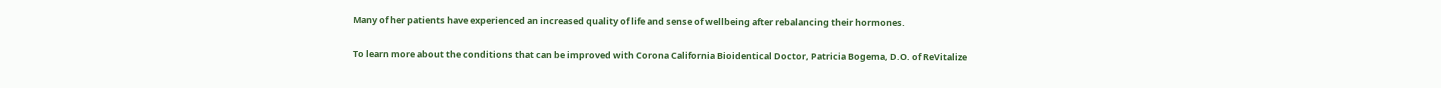Many of her patients have experienced an increased quality of life and sense of wellbeing after rebalancing their hormones.

To learn more about the conditions that can be improved with Corona California Bioidentical Doctor, Patricia Bogema, D.O. of ReVitalize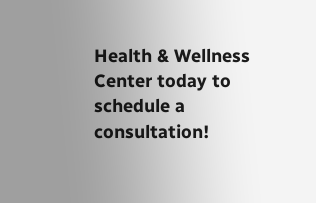Health & Wellness Center today to schedule a consultation!